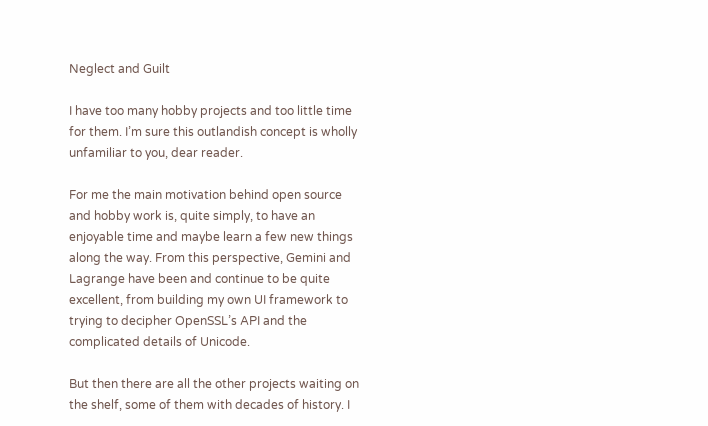Neglect and Guilt

I have too many hobby projects and too little time for them. I’m sure this outlandish concept is wholly unfamiliar to you, dear reader.

For me the main motivation behind open source and hobby work is, quite simply, to have an enjoyable time and maybe learn a few new things along the way. From this perspective, Gemini and Lagrange have been and continue to be quite excellent, from building my own UI framework to trying to decipher OpenSSL’s API and the complicated details of Unicode.

But then there are all the other projects waiting on the shelf, some of them with decades of history. I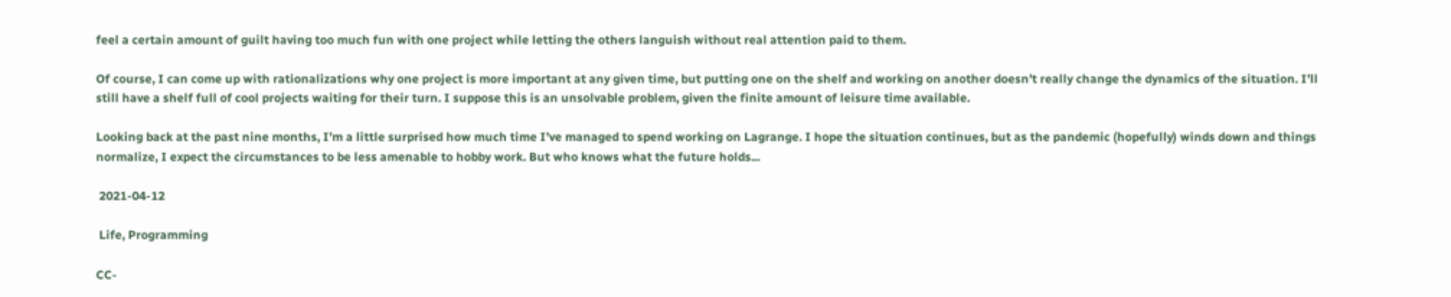feel a certain amount of guilt having too much fun with one project while letting the others languish without real attention paid to them.

Of course, I can come up with rationalizations why one project is more important at any given time, but putting one on the shelf and working on another doesn’t really change the dynamics of the situation. I’ll still have a shelf full of cool projects waiting for their turn. I suppose this is an unsolvable problem, given the finite amount of leisure time available.

Looking back at the past nine months, I’m a little surprised how much time I’ve managed to spend working on Lagrange. I hope the situation continues, but as the pandemic (hopefully) winds down and things normalize, I expect the circumstances to be less amenable to hobby work. But who knows what the future holds...

 2021-04-12

 Life, Programming

CC-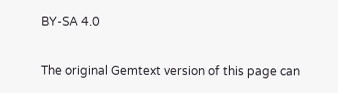BY-SA 4.0

The original Gemtext version of this page can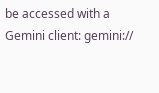be accessed with a Gemini client: gemini://